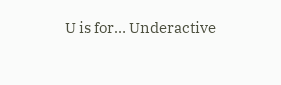U is for… Underactive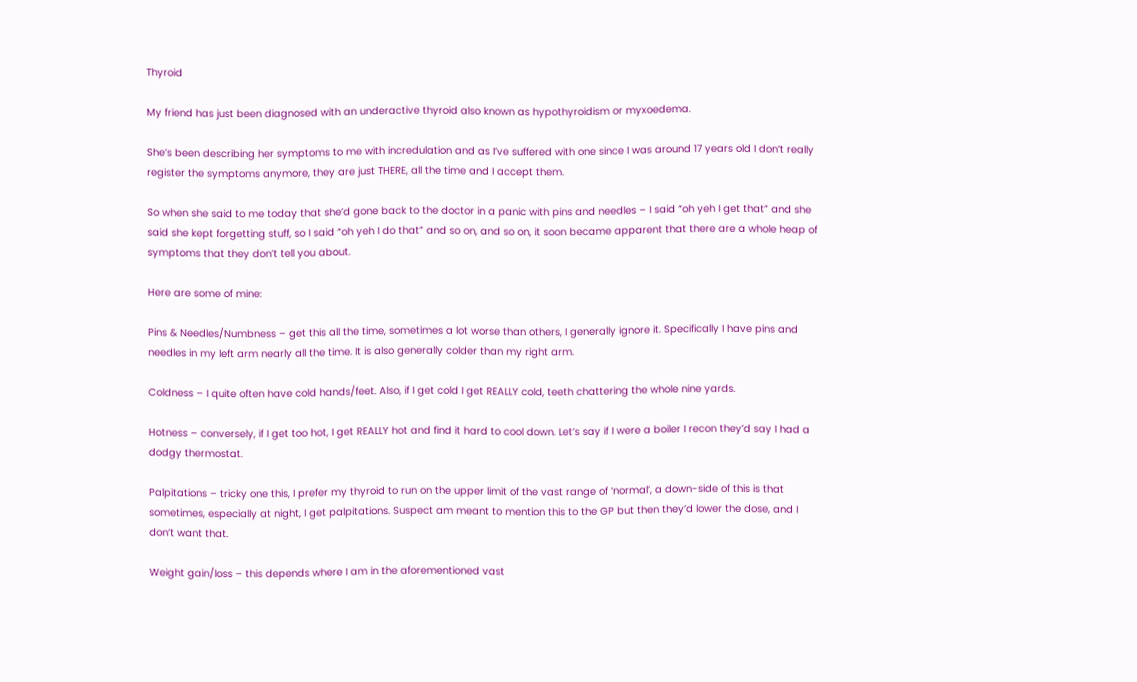Thyroid

My friend has just been diagnosed with an underactive thyroid also known as hypothyroidism or myxoedema.

She’s been describing her symptoms to me with incredulation and as I’ve suffered with one since I was around 17 years old I don’t really register the symptoms anymore, they are just THERE, all the time and I accept them.

So when she said to me today that she’d gone back to the doctor in a panic with pins and needles – I said “oh yeh I get that” and she said she kept forgetting stuff, so I said “oh yeh I do that” and so on, and so on, it soon became apparent that there are a whole heap of symptoms that they don’t tell you about.

Here are some of mine:

Pins & Needles/Numbness – get this all the time, sometimes a lot worse than others, I generally ignore it. Specifically I have pins and needles in my left arm nearly all the time. It is also generally colder than my right arm.

Coldness – I quite often have cold hands/feet. Also, if I get cold I get REALLY cold, teeth chattering the whole nine yards.

Hotness – conversely, if I get too hot, I get REALLY hot and find it hard to cool down. Let’s say if I were a boiler I recon they’d say I had a dodgy thermostat.

Palpitations – tricky one this, I prefer my thyroid to run on the upper limit of the vast range of ‘normal’, a down-side of this is that sometimes, especially at night, I get palpitations. Suspect am meant to mention this to the GP but then they’d lower the dose, and I don’t want that.

Weight gain/loss – this depends where I am in the aforementioned vast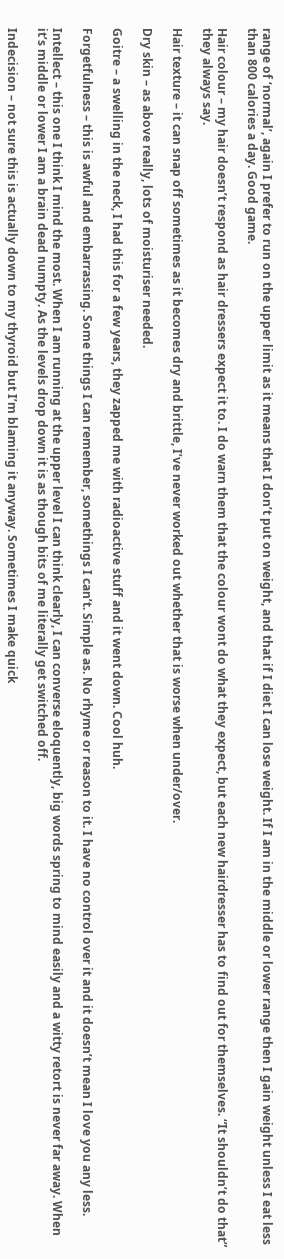range of ‘normal’, again I prefer to run on the upper limit as it means that I don’t put on weight, and that if I diet I can lose weight. If I am in the middle or lower range then I gain weight unless I eat less than 800 calories a day. Good game.

Hair colour – my hair doesn’t respond as hair dressers expect it to. I do warn them that the colour wont do what they expect, but each new hairdresser has to find out for themselves. “It shouldn’t do that” they always say.

Hair texture – it can snap off sometimes as it becomes dry and brittle, I’ve never worked out whether that is worse when under/over.

Dry skin – as above really, lots of moisturiser needed.

Goitre – a swelling in the neck, I had this for a few years, they zapped me with radioactive stuff and it went down. Cool huh.

Forgetfulness – this is awful and embarrassing. Some things I can remember, somethings I can’t. Simple as. No rhyme or reason to it. I have no control over it and it doesn’t mean I love you any less.

Intellect – this one I think I mind the most. When I am running at the upper level I can think clearly, I can converse eloquently, big words spring to mind easily and a witty retort is never far away. When it’s middle or lower I am a brain dead numpty. As the levels drop down it is as though bits of me literally get switched off.

Indecision – not sure this is actually down to my thyroid but I’m blaming it anyway. Sometimes I make quick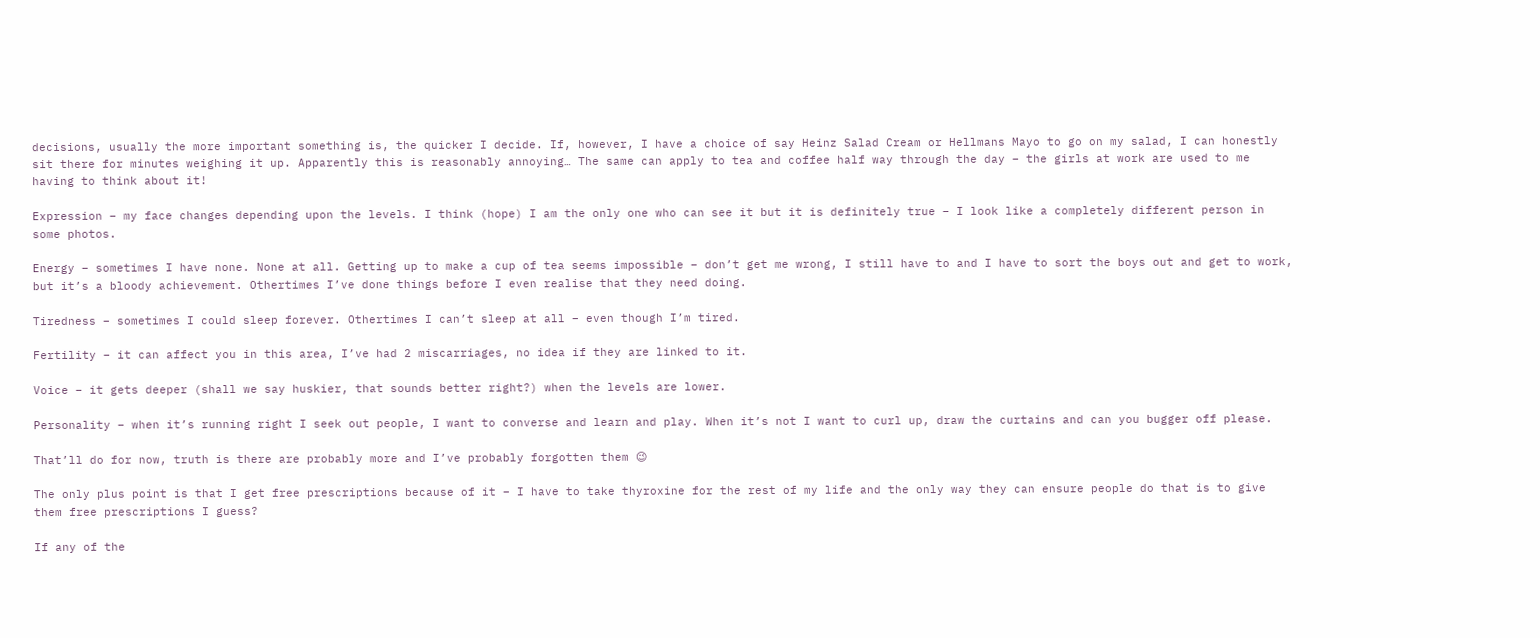decisions, usually the more important something is, the quicker I decide. If, however, I have a choice of say Heinz Salad Cream or Hellmans Mayo to go on my salad, I can honestly sit there for minutes weighing it up. Apparently this is reasonably annoying… The same can apply to tea and coffee half way through the day – the girls at work are used to me having to think about it!

Expression – my face changes depending upon the levels. I think (hope) I am the only one who can see it but it is definitely true – I look like a completely different person in some photos.

Energy – sometimes I have none. None at all. Getting up to make a cup of tea seems impossible – don’t get me wrong, I still have to and I have to sort the boys out and get to work, but it’s a bloody achievement. Othertimes I’ve done things before I even realise that they need doing.

Tiredness – sometimes I could sleep forever. Othertimes I can’t sleep at all – even though I’m tired.

Fertility – it can affect you in this area, I’ve had 2 miscarriages, no idea if they are linked to it.

Voice – it gets deeper (shall we say huskier, that sounds better right?) when the levels are lower.

Personality – when it’s running right I seek out people, I want to converse and learn and play. When it’s not I want to curl up, draw the curtains and can you bugger off please.

That’ll do for now, truth is there are probably more and I’ve probably forgotten them 😉

The only plus point is that I get free prescriptions because of it – I have to take thyroxine for the rest of my life and the only way they can ensure people do that is to give them free prescriptions I guess?

If any of the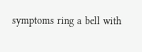symptoms ring a bell with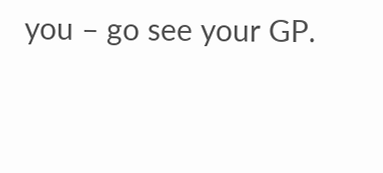you – go see your GP.